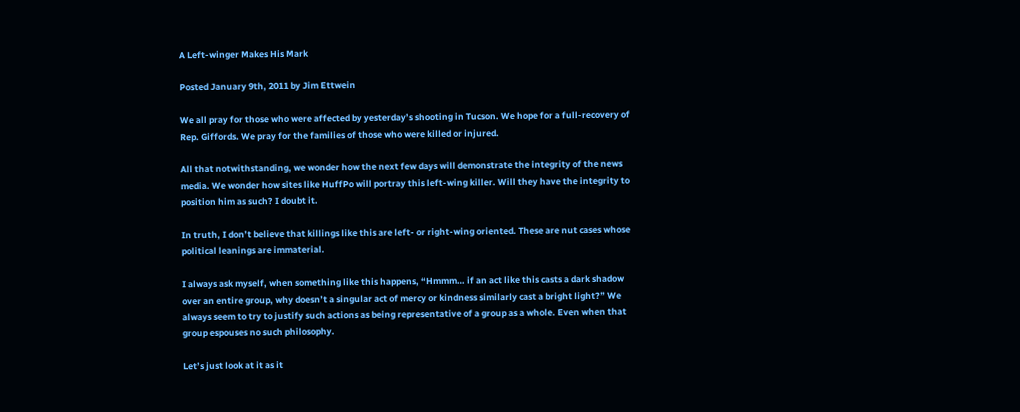A Left-winger Makes His Mark

Posted January 9th, 2011 by Jim Ettwein

We all pray for those who were affected by yesterday’s shooting in Tucson. We hope for a full-recovery of Rep. Giffords. We pray for the families of those who were killed or injured.

All that notwithstanding, we wonder how the next few days will demonstrate the integrity of the news media. We wonder how sites like HuffPo will portray this left-wing killer. Will they have the integrity to position him as such? I doubt it.

In truth, I don’t believe that killings like this are left- or right-wing oriented. These are nut cases whose political leanings are immaterial.

I always ask myself, when something like this happens, “Hmmm… if an act like this casts a dark shadow over an entire group, why doesn’t a singular act of mercy or kindness similarly cast a bright light?” We always seem to try to justify such actions as being representative of a group as a whole. Even when that group espouses no such philosophy.

Let’s just look at it as it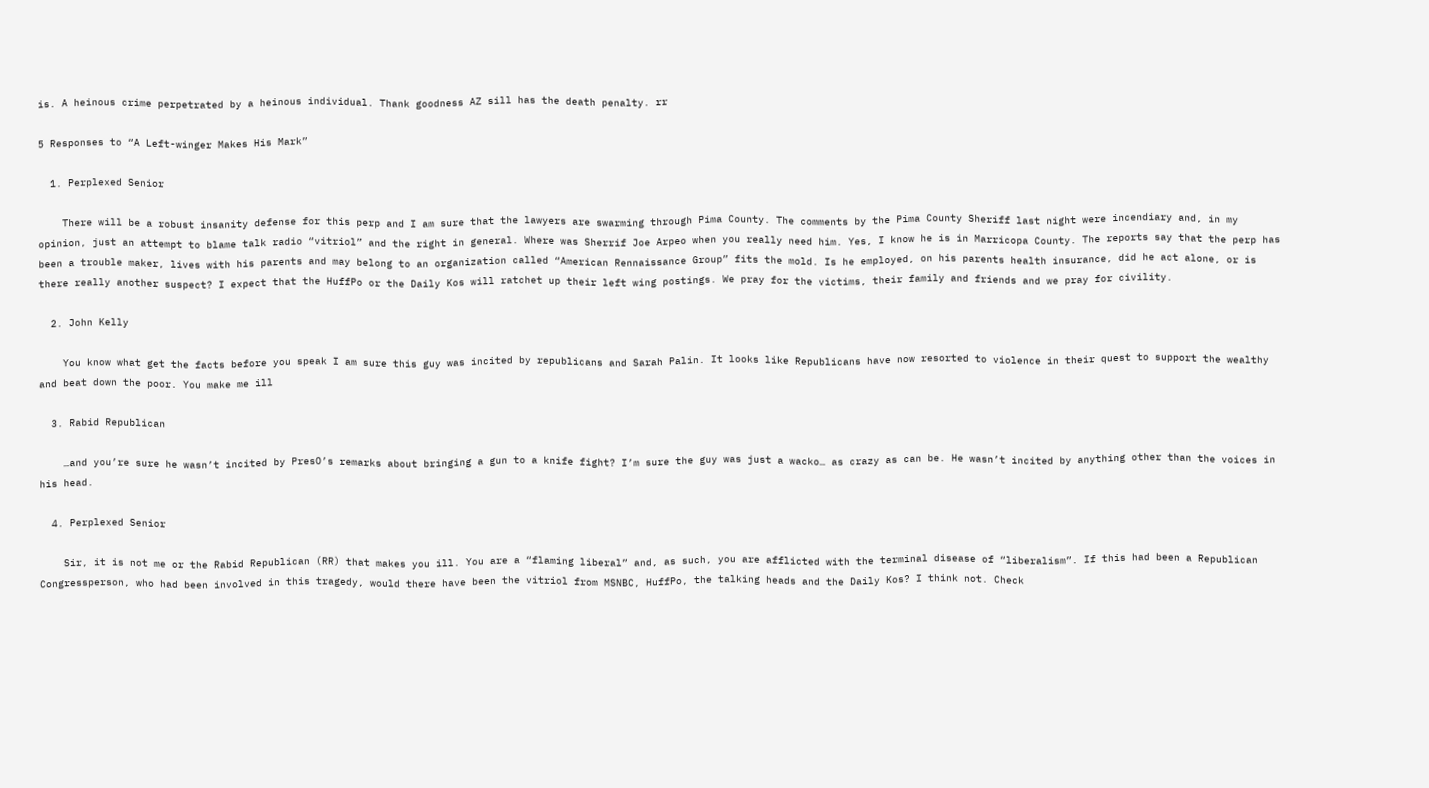is. A heinous crime perpetrated by a heinous individual. Thank goodness AZ sill has the death penalty. rr

5 Responses to “A Left-winger Makes His Mark”

  1. Perplexed Senior

    There will be a robust insanity defense for this perp and I am sure that the lawyers are swarming through Pima County. The comments by the Pima County Sheriff last night were incendiary and, in my opinion, just an attempt to blame talk radio “vitriol” and the right in general. Where was Sherrif Joe Arpeo when you really need him. Yes, I know he is in Marricopa County. The reports say that the perp has been a trouble maker, lives with his parents and may belong to an organization called “American Rennaissance Group” fits the mold. Is he employed, on his parents health insurance, did he act alone, or is there really another suspect? I expect that the HuffPo or the Daily Kos will ratchet up their left wing postings. We pray for the victims, their family and friends and we pray for civility.

  2. John Kelly

    You know what get the facts before you speak I am sure this guy was incited by republicans and Sarah Palin. It looks like Republicans have now resorted to violence in their quest to support the wealthy and beat down the poor. You make me ill

  3. Rabid Republican

    …and you’re sure he wasn’t incited by PresO’s remarks about bringing a gun to a knife fight? I’m sure the guy was just a wacko… as crazy as can be. He wasn’t incited by anything other than the voices in his head.

  4. Perplexed Senior

    Sir, it is not me or the Rabid Republican (RR) that makes you ill. You are a “flaming liberal” and, as such, you are afflicted with the terminal disease of “liberalism”. If this had been a Republican Congressperson, who had been involved in this tragedy, would there have been the vitriol from MSNBC, HuffPo, the talking heads and the Daily Kos? I think not. Check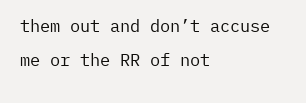them out and don’t accuse me or the RR of not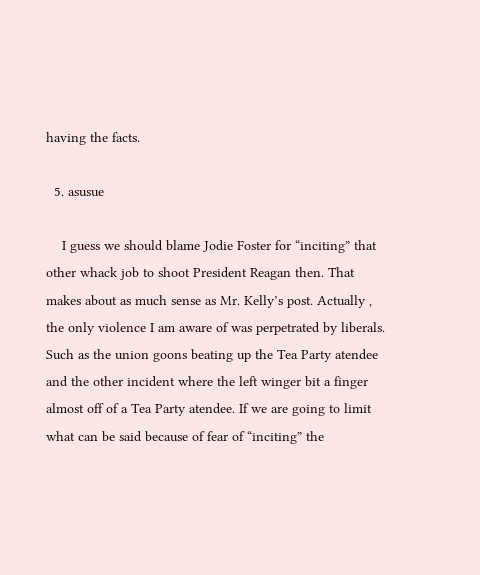having the facts.

  5. asusue

    I guess we should blame Jodie Foster for “inciting” that other whack job to shoot President Reagan then. That makes about as much sense as Mr. Kelly’s post. Actually , the only violence I am aware of was perpetrated by liberals. Such as the union goons beating up the Tea Party atendee and the other incident where the left winger bit a finger almost off of a Tea Party atendee. If we are going to limit what can be said because of fear of “inciting” the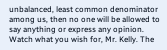unbalanced, least common denominator among us, then no one will be allowed to say anything or express any opinion. Watch what you wish for, Mr. Kelly. The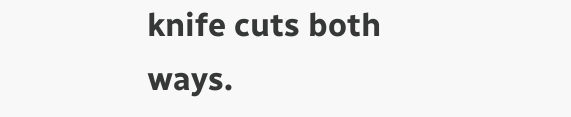knife cuts both ways.